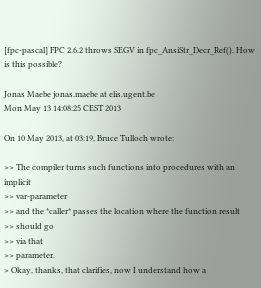[fpc-pascal] FPC 2.6.2 throws SEGV in fpc_AnsiStr_Decr_Ref(). How is this possible?

Jonas Maebe jonas.maebe at elis.ugent.be
Mon May 13 14:08:25 CEST 2013

On 10 May 2013, at 03:19, Bruce Tulloch wrote:

>> The compiler turns such functions into procedures with an implicit
>> var-parameter
>> and the *caller* passes the location where the function result
>> should go
>> via that
>> parameter.
> Okay, thanks, that clarifies, now I understand how a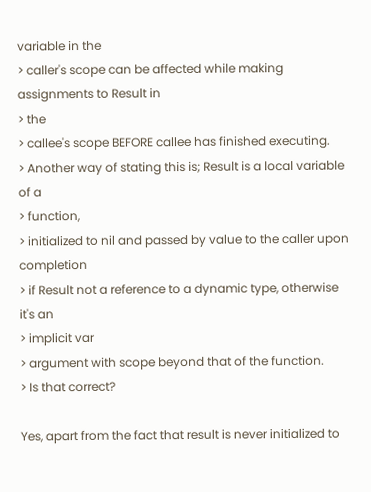variable in the
> caller's scope can be affected while making assignments to Result in
> the
> callee's scope BEFORE callee has finished executing.
> Another way of stating this is; Result is a local variable of a
> function,
> initialized to nil and passed by value to the caller upon completion
> if Result not a reference to a dynamic type, otherwise it's an
> implicit var
> argument with scope beyond that of the function.
> Is that correct?

Yes, apart from the fact that result is never initialized to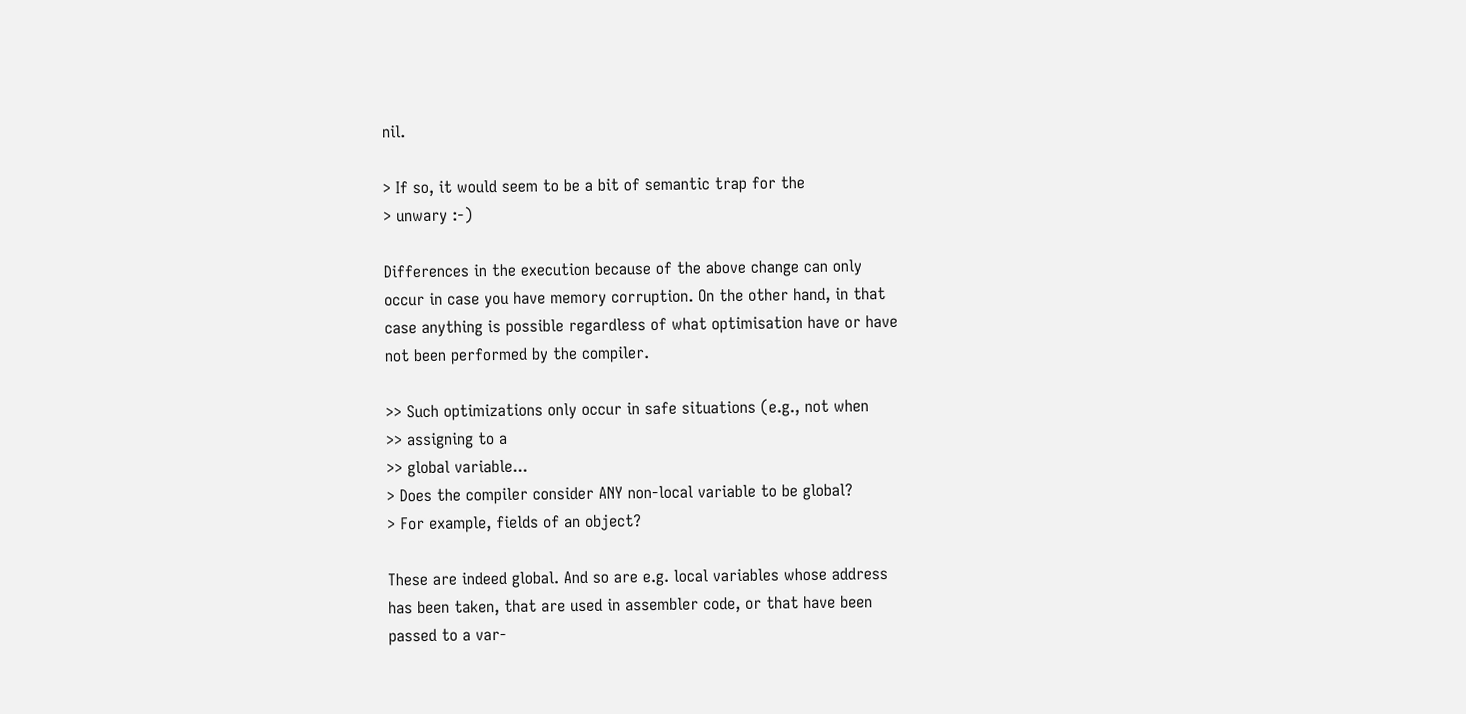nil.

> If so, it would seem to be a bit of semantic trap for the
> unwary :-)

Differences in the execution because of the above change can only
occur in case you have memory corruption. On the other hand, in that
case anything is possible regardless of what optimisation have or have
not been performed by the compiler.

>> Such optimizations only occur in safe situations (e.g., not when
>> assigning to a
>> global variable...
> Does the compiler consider ANY non-local variable to be global?
> For example, fields of an object?

These are indeed global. And so are e.g. local variables whose address
has been taken, that are used in assembler code, or that have been
passed to a var-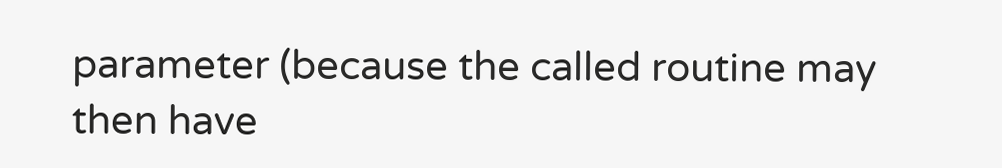parameter (because the called routine may then have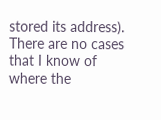stored its address). There are no cases that I know of where the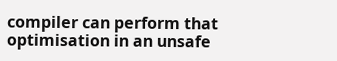compiler can perform that optimisation in an unsafe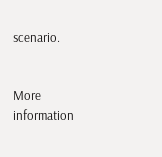scenario.


More information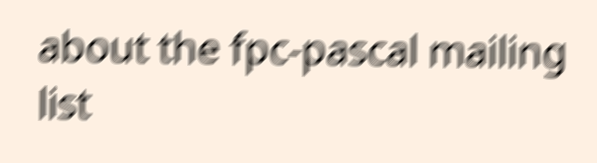about the fpc-pascal mailing list